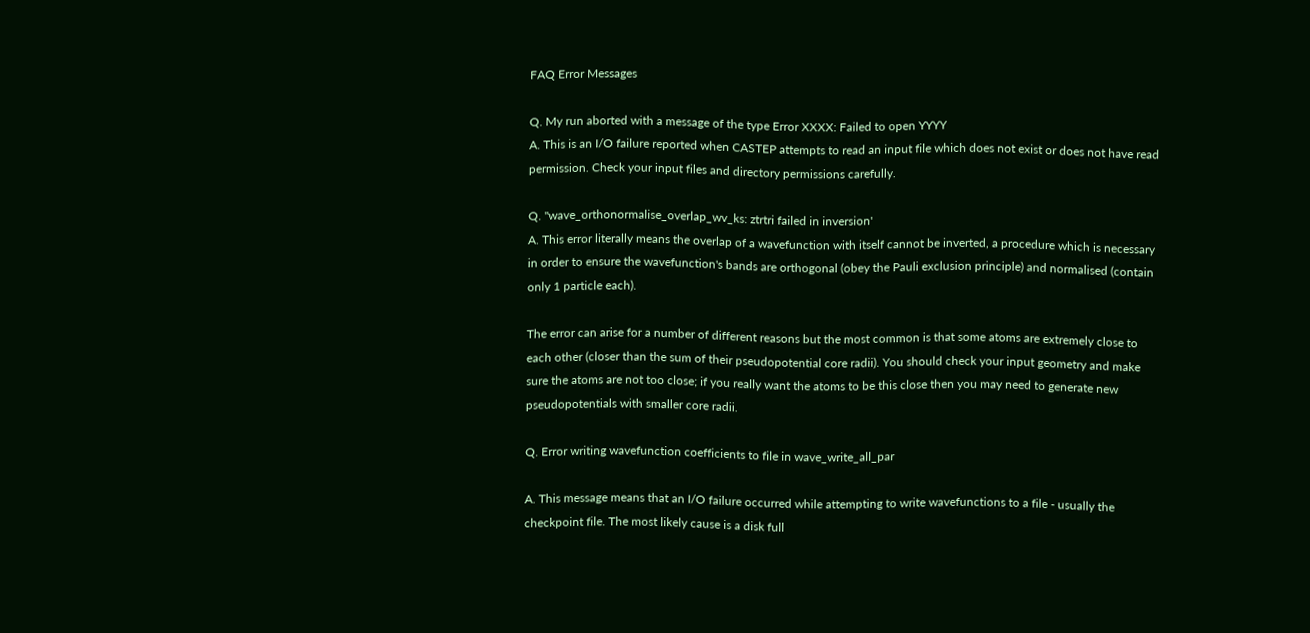FAQ Error Messages

Q. My run aborted with a message of the type Error XXXX: Failed to open YYYY
A. This is an I/O failure reported when CASTEP attempts to read an input file which does not exist or does not have read permission. Check your input files and directory permissions carefully.

Q. ''wave_orthonormalise_overlap_wv_ks: ztrtri failed in inversion'
A. This error literally means the overlap of a wavefunction with itself cannot be inverted, a procedure which is necessary in order to ensure the wavefunction's bands are orthogonal (obey the Pauli exclusion principle) and normalised (contain only 1 particle each).

The error can arise for a number of different reasons but the most common is that some atoms are extremely close to each other (closer than the sum of their pseudopotential core radii). You should check your input geometry and make sure the atoms are not too close; if you really want the atoms to be this close then you may need to generate new pseudopotentials with smaller core radii.

Q. Error writing wavefunction coefficients to file in wave_write_all_par

A. This message means that an I/O failure occurred while attempting to write wavefunctions to a file - usually the checkpoint file. The most likely cause is a disk full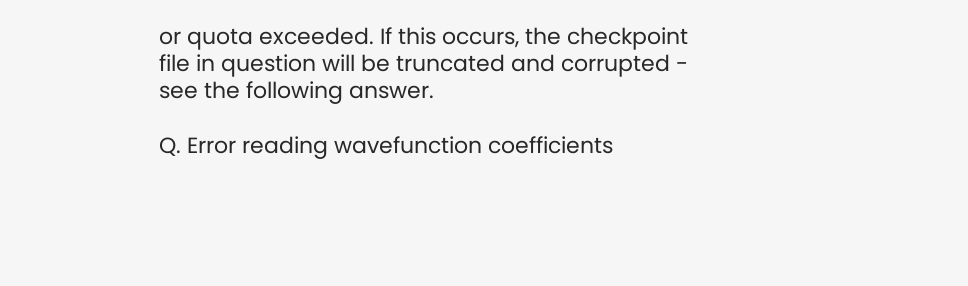or quota exceeded. If this occurs, the checkpoint file in question will be truncated and corrupted - see the following answer.

Q. Error reading wavefunction coefficients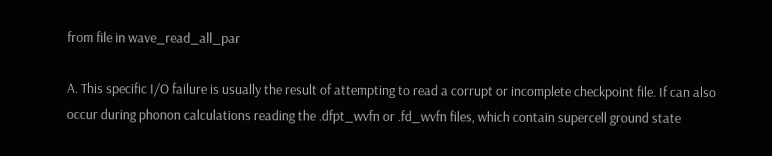from file in wave_read_all_par

A. This specific I/O failure is usually the result of attempting to read a corrupt or incomplete checkpoint file. If can also occur during phonon calculations reading the .dfpt_wvfn or .fd_wvfn files, which contain supercell ground state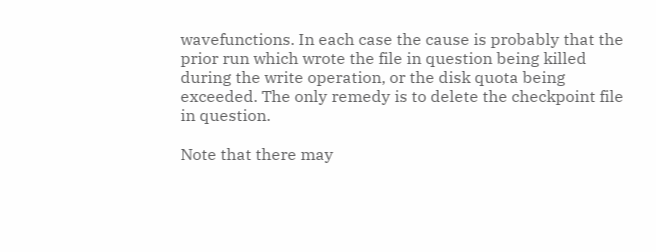wavefunctions. In each case the cause is probably that the prior run which wrote the file in question being killed during the write operation, or the disk quota being exceeded. The only remedy is to delete the checkpoint file in question.

Note that there may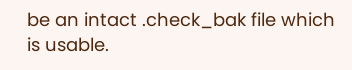be an intact .check_bak file which is usable.